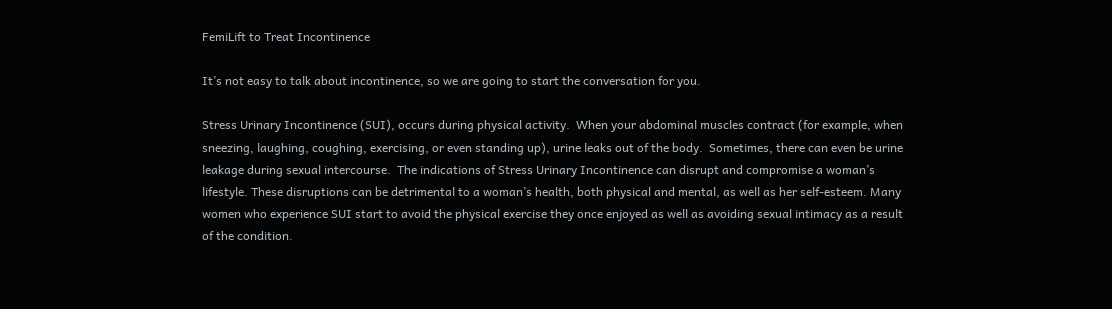FemiLift to Treat Incontinence

It’s not easy to talk about incontinence, so we are going to start the conversation for you.

Stress Urinary Incontinence (SUI), occurs during physical activity.  When your abdominal muscles contract (for example, when sneezing, laughing, coughing, exercising, or even standing up), urine leaks out of the body.  Sometimes, there can even be urine leakage during sexual intercourse.  The indications of Stress Urinary Incontinence can disrupt and compromise a woman’s lifestyle. These disruptions can be detrimental to a woman’s health, both physical and mental, as well as her self-esteem. Many women who experience SUI start to avoid the physical exercise they once enjoyed as well as avoiding sexual intimacy as a result of the condition.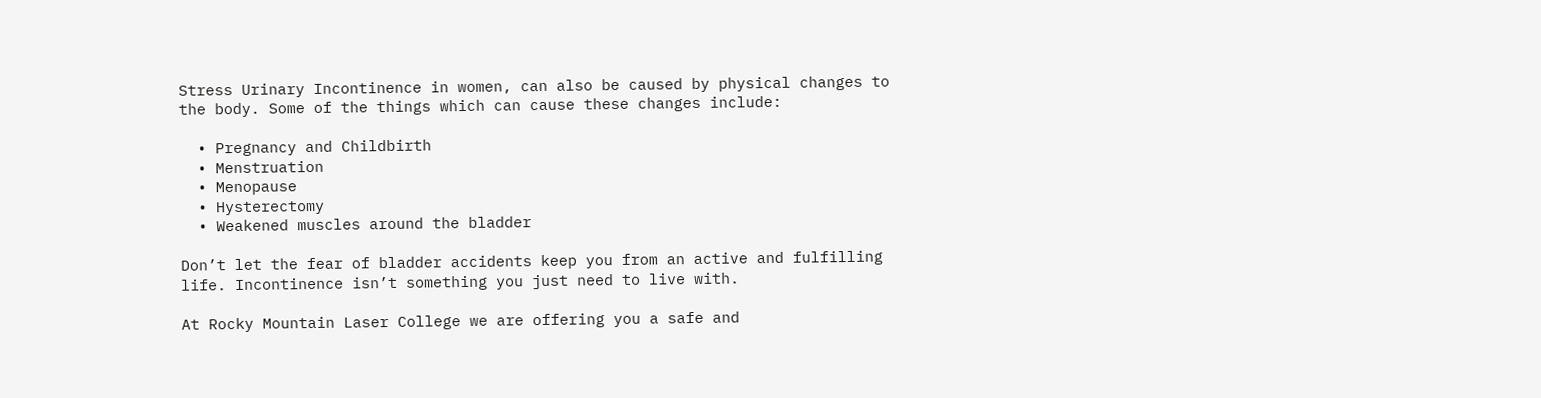Stress Urinary Incontinence in women, can also be caused by physical changes to the body. Some of the things which can cause these changes include:

  • Pregnancy and Childbirth
  • Menstruation
  • Menopause
  • Hysterectomy
  • Weakened muscles around the bladder

Don’t let the fear of bladder accidents keep you from an active and fulfilling life. Incontinence isn’t something you just need to live with.

At Rocky Mountain Laser College we are offering you a safe and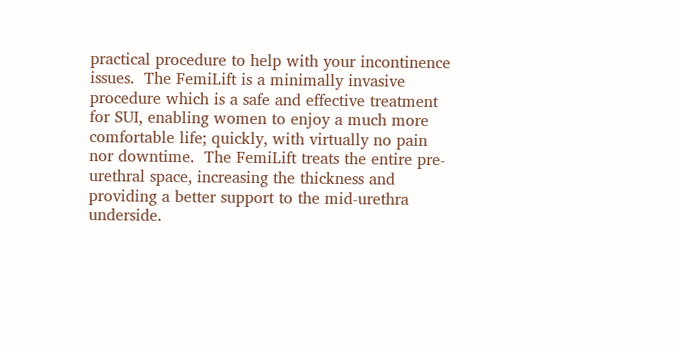practical procedure to help with your incontinence issues.  The FemiLift is a minimally invasive procedure which is a safe and effective treatment for SUI, enabling women to enjoy a much more comfortable life; quickly, with virtually no pain nor downtime.  The FemiLift treats the entire pre-urethral space, increasing the thickness and providing a better support to the mid-urethra underside.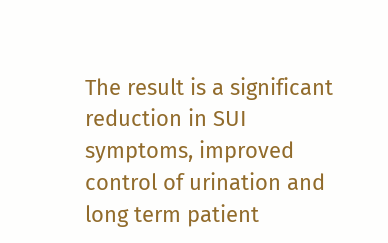The result is a significant reduction in SUI symptoms, improved control of urination and long term patient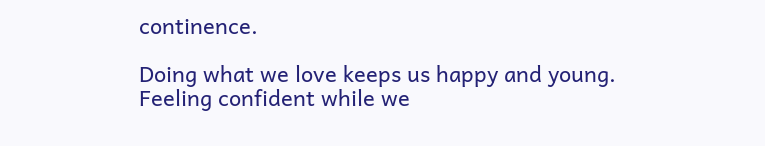continence.

Doing what we love keeps us happy and young. Feeling confident while we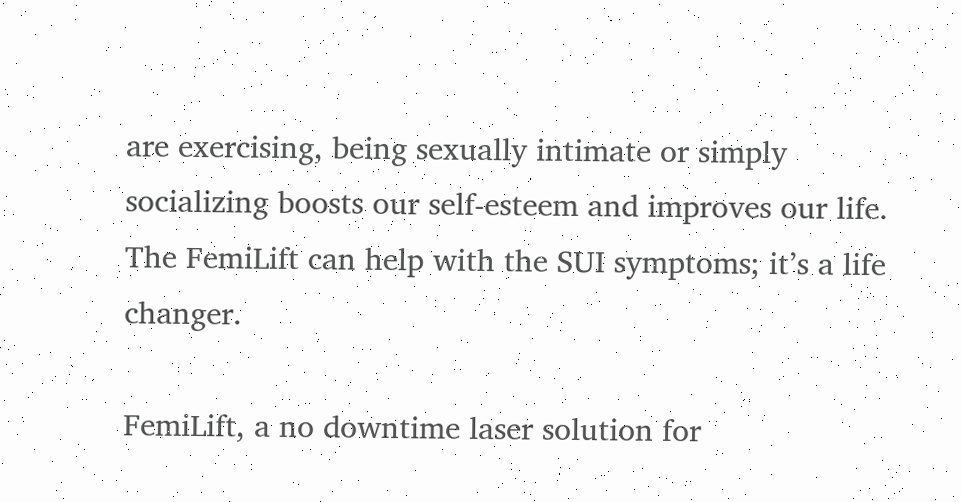are exercising, being sexually intimate or simply socializing boosts our self-esteem and improves our life. The FemiLift can help with the SUI symptoms; it’s a life changer.

FemiLift, a no downtime laser solution for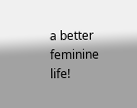a better feminine life!